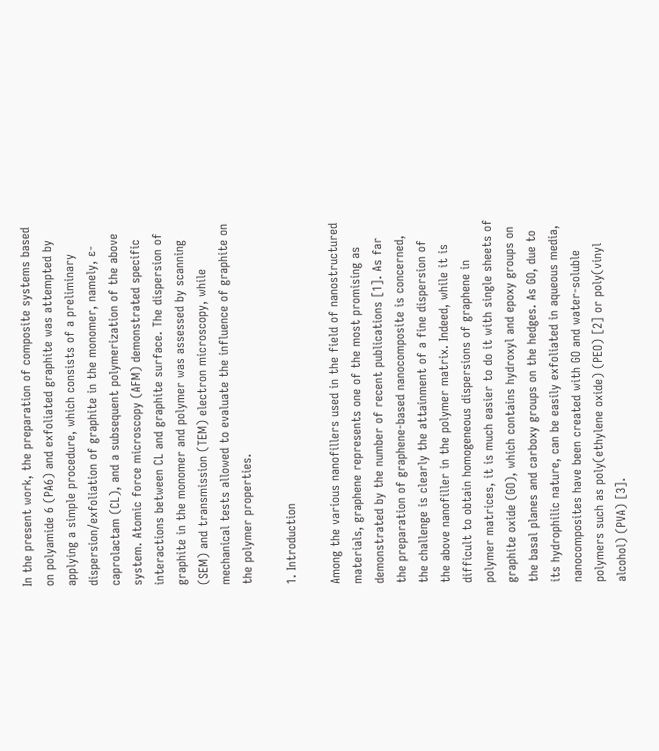In the present work, the preparation of composite systems based on polyamide 6 (PA6) and exfoliated graphite was attempted by applying a simple procedure, which consists of a preliminary dispersion/exfoliation of graphite in the monomer, namely, ɛ-caprolactam (CL), and a subsequent polymerization of the above system. Atomic force microscopy (AFM) demonstrated specific interactions between CL and graphite surface. The dispersion of graphite in the monomer and polymer was assessed by scanning (SEM) and transmission (TEM) electron microscopy, while mechanical tests allowed to evaluate the influence of graphite on the polymer properties.

1. Introduction

Among the various nanofillers used in the field of nanostructured materials, graphene represents one of the most promising as demonstrated by the number of recent publications [1]. As far the preparation of graphene-based nanocomposite is concerned, the challenge is clearly the attainment of a fine dispersion of the above nanofiller in the polymer matrix. Indeed, while it is difficult to obtain homogeneous dispersions of graphene in polymer matrices, it is much easier to do it with single sheets of graphite oxide (GO), which contains hydroxyl and epoxy groups on the basal planes and carboxy groups on the hedges. As GO, due to its hydrophilic nature, can be easily exfoliated in aqueous media, nanocomposites have been created with GO and water-soluble polymers such as poly(ethylene oxide) (PEO) [2] or poly(vinyl alcohol) (PVA) [3].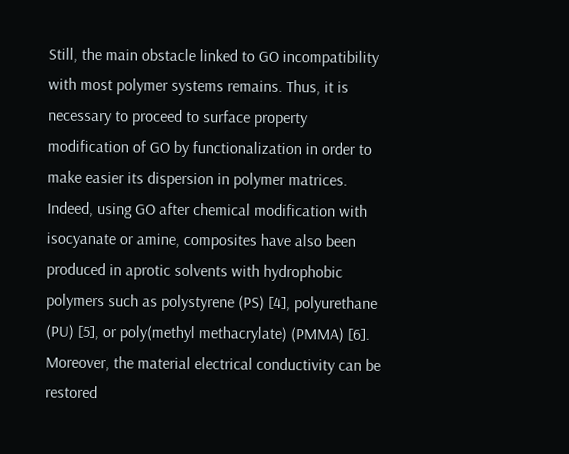Still, the main obstacle linked to GO incompatibility with most polymer systems remains. Thus, it is necessary to proceed to surface property modification of GO by functionalization in order to make easier its dispersion in polymer matrices. Indeed, using GO after chemical modification with isocyanate or amine, composites have also been produced in aprotic solvents with hydrophobic polymers such as polystyrene (PS) [4], polyurethane (PU) [5], or poly(methyl methacrylate) (PMMA) [6]. Moreover, the material electrical conductivity can be restored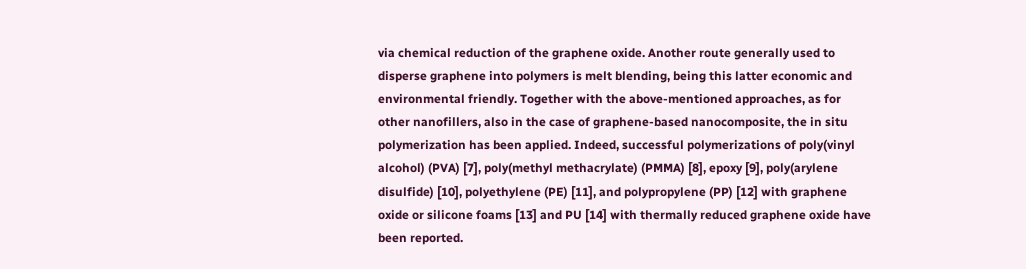via chemical reduction of the graphene oxide. Another route generally used to disperse graphene into polymers is melt blending, being this latter economic and environmental friendly. Together with the above-mentioned approaches, as for other nanofillers, also in the case of graphene-based nanocomposite, the in situ polymerization has been applied. Indeed, successful polymerizations of poly(vinyl alcohol) (PVA) [7], poly(methyl methacrylate) (PMMA) [8], epoxy [9], poly(arylene disulfide) [10], polyethylene (PE) [11], and polypropylene (PP) [12] with graphene oxide or silicone foams [13] and PU [14] with thermally reduced graphene oxide have been reported.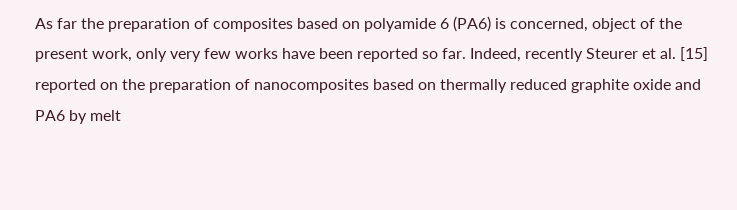As far the preparation of composites based on polyamide 6 (PA6) is concerned, object of the present work, only very few works have been reported so far. Indeed, recently Steurer et al. [15] reported on the preparation of nanocomposites based on thermally reduced graphite oxide and PA6 by melt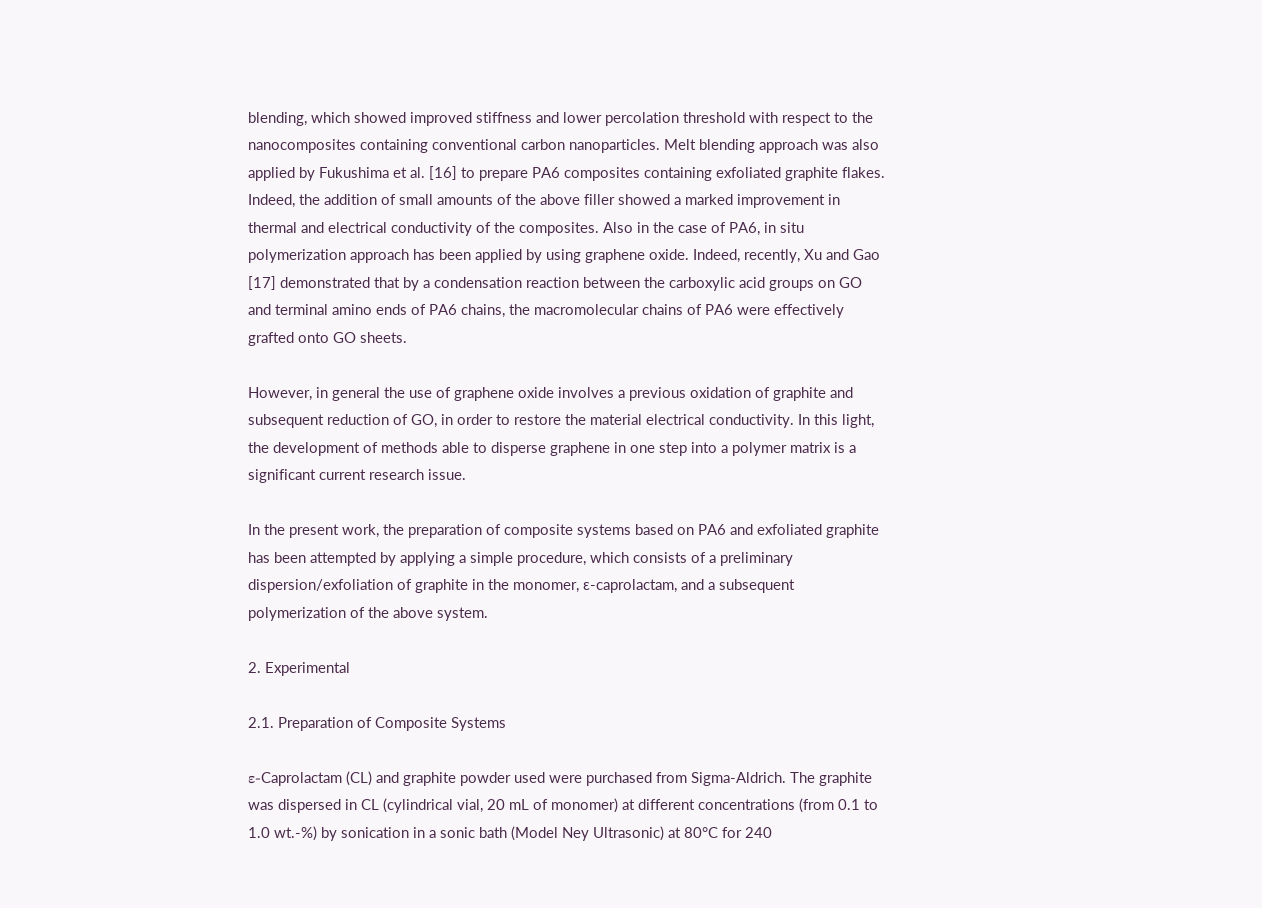blending, which showed improved stiffness and lower percolation threshold with respect to the nanocomposites containing conventional carbon nanoparticles. Melt blending approach was also applied by Fukushima et al. [16] to prepare PA6 composites containing exfoliated graphite flakes. Indeed, the addition of small amounts of the above filler showed a marked improvement in thermal and electrical conductivity of the composites. Also in the case of PA6, in situ polymerization approach has been applied by using graphene oxide. Indeed, recently, Xu and Gao [17] demonstrated that by a condensation reaction between the carboxylic acid groups on GO and terminal amino ends of PA6 chains, the macromolecular chains of PA6 were effectively grafted onto GO sheets.

However, in general the use of graphene oxide involves a previous oxidation of graphite and subsequent reduction of GO, in order to restore the material electrical conductivity. In this light, the development of methods able to disperse graphene in one step into a polymer matrix is a significant current research issue.

In the present work, the preparation of composite systems based on PA6 and exfoliated graphite has been attempted by applying a simple procedure, which consists of a preliminary dispersion/exfoliation of graphite in the monomer, ɛ-caprolactam, and a subsequent polymerization of the above system.

2. Experimental

2.1. Preparation of Composite Systems

ε-Caprolactam (CL) and graphite powder used were purchased from Sigma-Aldrich. The graphite was dispersed in CL (cylindrical vial, 20 mL of monomer) at different concentrations (from 0.1 to 1.0 wt.-%) by sonication in a sonic bath (Model Ney Ultrasonic) at 80°C for 240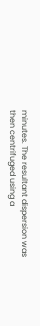minutes. The resultant dispersion was then centrifuged using a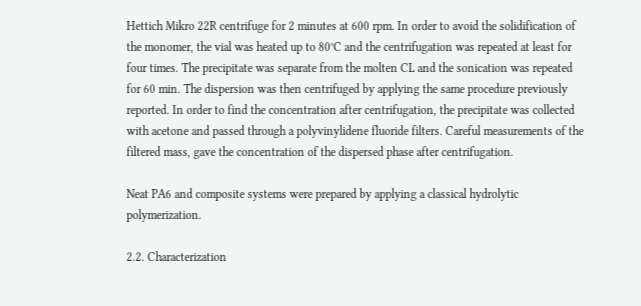Hettich Mikro 22R centrifuge for 2 minutes at 600 rpm. In order to avoid the solidification of the monomer, the vial was heated up to 80°C and the centrifugation was repeated at least for four times. The precipitate was separate from the molten CL and the sonication was repeated for 60 min. The dispersion was then centrifuged by applying the same procedure previously reported. In order to find the concentration after centrifugation, the precipitate was collected with acetone and passed through a polyvinylidene fluoride filters. Careful measurements of the filtered mass, gave the concentration of the dispersed phase after centrifugation.

Neat PA6 and composite systems were prepared by applying a classical hydrolytic polymerization.

2.2. Characterization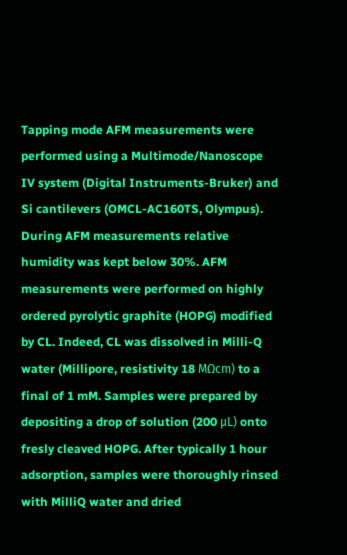Tapping mode AFM measurements were performed using a Multimode/Nanoscope IV system (Digital Instruments-Bruker) and Si cantilevers (OMCL-AC160TS, Olympus). During AFM measurements relative humidity was kept below 30%. AFM measurements were performed on highly ordered pyrolytic graphite (HOPG) modified by CL. Indeed, CL was dissolved in Milli-Q water (Millipore, resistivity 18 MΩcm) to a final of 1 mM. Samples were prepared by depositing a drop of solution (200 μL) onto fresly cleaved HOPG. After typically 1 hour adsorption, samples were thoroughly rinsed with MilliQ water and dried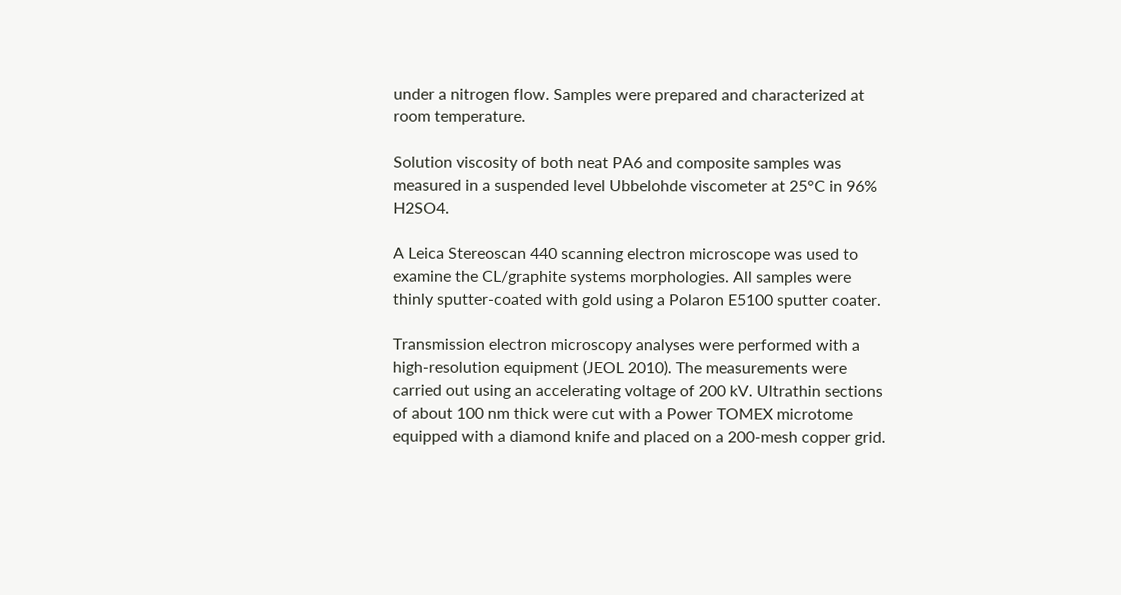under a nitrogen flow. Samples were prepared and characterized at room temperature.

Solution viscosity of both neat PA6 and composite samples was measured in a suspended level Ubbelohde viscometer at 25°C in 96% H2SO4.

A Leica Stereoscan 440 scanning electron microscope was used to examine the CL/graphite systems morphologies. All samples were thinly sputter-coated with gold using a Polaron E5100 sputter coater.

Transmission electron microscopy analyses were performed with a high-resolution equipment (JEOL 2010). The measurements were carried out using an accelerating voltage of 200 kV. Ultrathin sections of about 100 nm thick were cut with a Power TOMEX microtome equipped with a diamond knife and placed on a 200-mesh copper grid.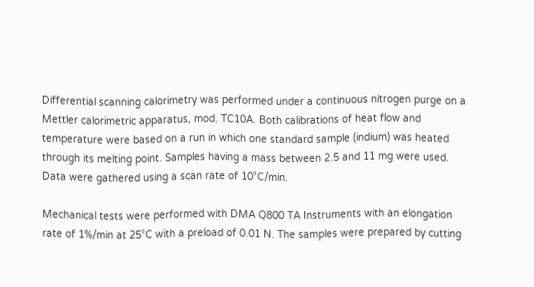Differential scanning calorimetry was performed under a continuous nitrogen purge on a Mettler calorimetric apparatus, mod. TC10A. Both calibrations of heat flow and temperature were based on a run in which one standard sample (indium) was heated through its melting point. Samples having a mass between 2.5 and 11 mg were used. Data were gathered using a scan rate of 10°C/min.

Mechanical tests were performed with DMA Q800 TA Instruments with an elongation rate of 1%/min at 25°C with a preload of 0.01 N. The samples were prepared by cutting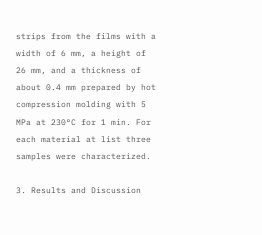strips from the films with a width of 6 mm, a height of 26 mm, and a thickness of about 0.4 mm prepared by hot compression molding with 5 MPa at 230°C for 1 min. For each material at list three samples were characterized.

3. Results and Discussion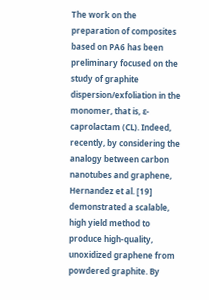The work on the preparation of composites based on PA6 has been preliminary focused on the study of graphite dispersion/exfoliation in the monomer, that is, ɛ-caprolactam (CL). Indeed, recently, by considering the analogy between carbon nanotubes and graphene, Hernandez et al. [19] demonstrated a scalable, high yield method to produce high-quality, unoxidized graphene from powdered graphite. By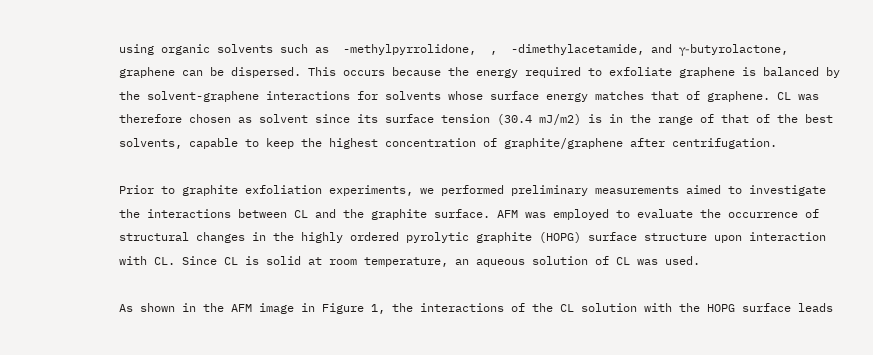using organic solvents such as  -methylpyrrolidone,  ,  -dimethylacetamide, and γ-butyrolactone, graphene can be dispersed. This occurs because the energy required to exfoliate graphene is balanced by the solvent-graphene interactions for solvents whose surface energy matches that of graphene. CL was therefore chosen as solvent since its surface tension (30.4 mJ/m2) is in the range of that of the best solvents, capable to keep the highest concentration of graphite/graphene after centrifugation.

Prior to graphite exfoliation experiments, we performed preliminary measurements aimed to investigate the interactions between CL and the graphite surface. AFM was employed to evaluate the occurrence of structural changes in the highly ordered pyrolytic graphite (HOPG) surface structure upon interaction with CL. Since CL is solid at room temperature, an aqueous solution of CL was used.

As shown in the AFM image in Figure 1, the interactions of the CL solution with the HOPG surface leads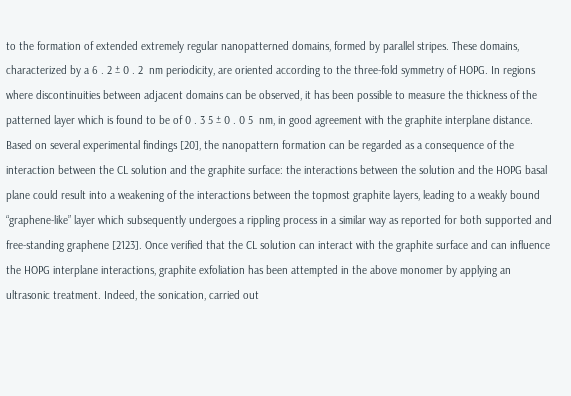to the formation of extended extremely regular nanopatterned domains, formed by parallel stripes. These domains, characterized by a 6 . 2 ± 0 . 2  nm periodicity, are oriented according to the three-fold symmetry of HOPG. In regions where discontinuities between adjacent domains can be observed, it has been possible to measure the thickness of the patterned layer which is found to be of 0 . 3 5 ± 0 . 0 5  nm, in good agreement with the graphite interplane distance. Based on several experimental findings [20], the nanopattern formation can be regarded as a consequence of the interaction between the CL solution and the graphite surface: the interactions between the solution and the HOPG basal plane could result into a weakening of the interactions between the topmost graphite layers, leading to a weakly bound “graphene-like” layer which subsequently undergoes a rippling process in a similar way as reported for both supported and free-standing graphene [2123]. Once verified that the CL solution can interact with the graphite surface and can influence the HOPG interplane interactions, graphite exfoliation has been attempted in the above monomer by applying an ultrasonic treatment. Indeed, the sonication, carried out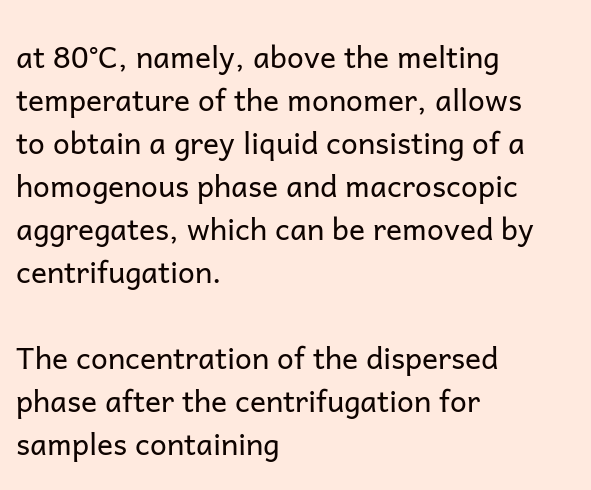at 80°C, namely, above the melting temperature of the monomer, allows to obtain a grey liquid consisting of a homogenous phase and macroscopic aggregates, which can be removed by centrifugation.

The concentration of the dispersed phase after the centrifugation for samples containing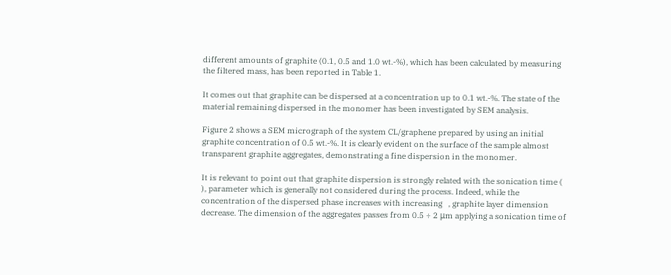different amounts of graphite (0.1, 0.5 and 1.0 wt.-%), which has been calculated by measuring the filtered mass, has been reported in Table 1.

It comes out that graphite can be dispersed at a concentration up to 0.1 wt.-%. The state of the material remaining dispersed in the monomer has been investigated by SEM analysis.

Figure 2 shows a SEM micrograph of the system CL/graphene prepared by using an initial graphite concentration of 0.5 wt.-%. It is clearly evident on the surface of the sample almost transparent graphite aggregates, demonstrating a fine dispersion in the monomer.

It is relevant to point out that graphite dispersion is strongly related with the sonication time (   ), parameter which is generally not considered during the process. Indeed, while the concentration of the dispersed phase increases with increasing   , graphite layer dimension decrease. The dimension of the aggregates passes from 0.5 ÷ 2 μm applying a sonication time of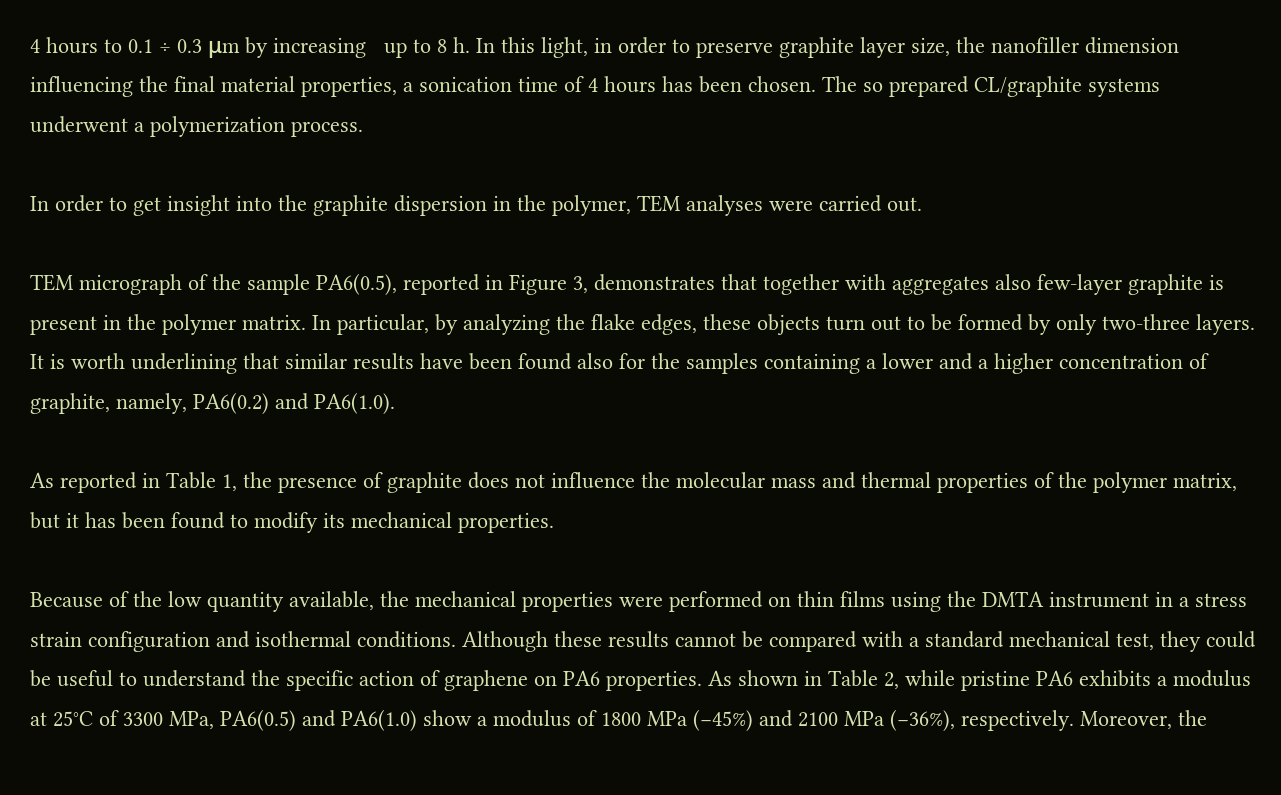4 hours to 0.1 ÷ 0.3 μm by increasing   up to 8 h. In this light, in order to preserve graphite layer size, the nanofiller dimension influencing the final material properties, a sonication time of 4 hours has been chosen. The so prepared CL/graphite systems underwent a polymerization process.

In order to get insight into the graphite dispersion in the polymer, TEM analyses were carried out.

TEM micrograph of the sample PA6(0.5), reported in Figure 3, demonstrates that together with aggregates also few-layer graphite is present in the polymer matrix. In particular, by analyzing the flake edges, these objects turn out to be formed by only two-three layers. It is worth underlining that similar results have been found also for the samples containing a lower and a higher concentration of graphite, namely, PA6(0.2) and PA6(1.0).

As reported in Table 1, the presence of graphite does not influence the molecular mass and thermal properties of the polymer matrix, but it has been found to modify its mechanical properties.

Because of the low quantity available, the mechanical properties were performed on thin films using the DMTA instrument in a stress strain configuration and isothermal conditions. Although these results cannot be compared with a standard mechanical test, they could be useful to understand the specific action of graphene on PA6 properties. As shown in Table 2, while pristine PA6 exhibits a modulus at 25°C of 3300 MPa, PA6(0.5) and PA6(1.0) show a modulus of 1800 MPa (−45%) and 2100 MPa (−36%), respectively. Moreover, the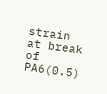strain at break of PA6(0.5)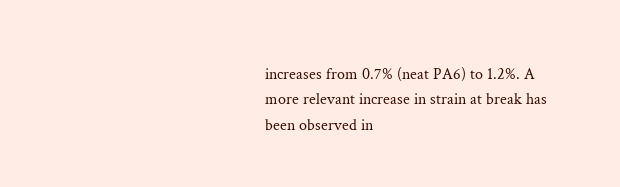increases from 0.7% (neat PA6) to 1.2%. A more relevant increase in strain at break has been observed in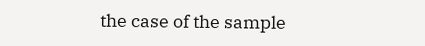the case of the sample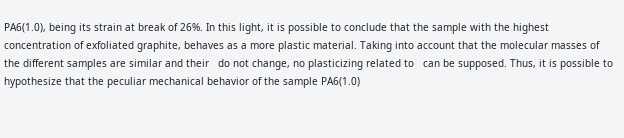PA6(1.0), being its strain at break of 26%. In this light, it is possible to conclude that the sample with the highest concentration of exfoliated graphite, behaves as a more plastic material. Taking into account that the molecular masses of the different samples are similar and their   do not change, no plasticizing related to   can be supposed. Thus, it is possible to hypothesize that the peculiar mechanical behavior of the sample PA6(1.0)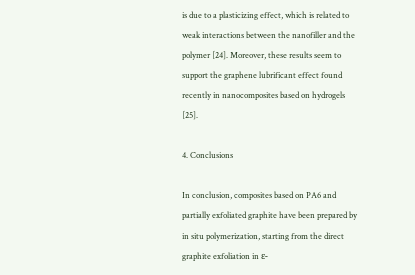is due to a plasticizing effect, which is related to weak interactions between the nanofiller and the polymer [24]. Moreover, these results seem to support the graphene lubrificant effect found recently in nanocomposites based on hydrogels [25].

4. Conclusions

In conclusion, composites based on PA6 and partially exfoliated graphite have been prepared by in situ polymerization, starting from the direct graphite exfoliation in ɛ-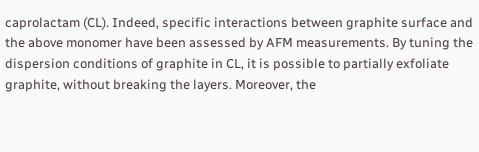caprolactam (CL). Indeed, specific interactions between graphite surface and the above monomer have been assessed by AFM measurements. By tuning the dispersion conditions of graphite in CL, it is possible to partially exfoliate graphite, without breaking the layers. Moreover, the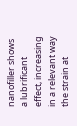nanofiller shows a lubrificant effect, increasing in a relevant way the strain at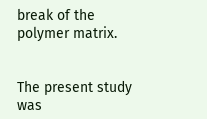break of the polymer matrix.


The present study was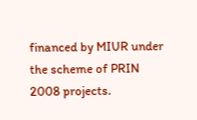financed by MIUR under the scheme of PRIN 2008 projects.